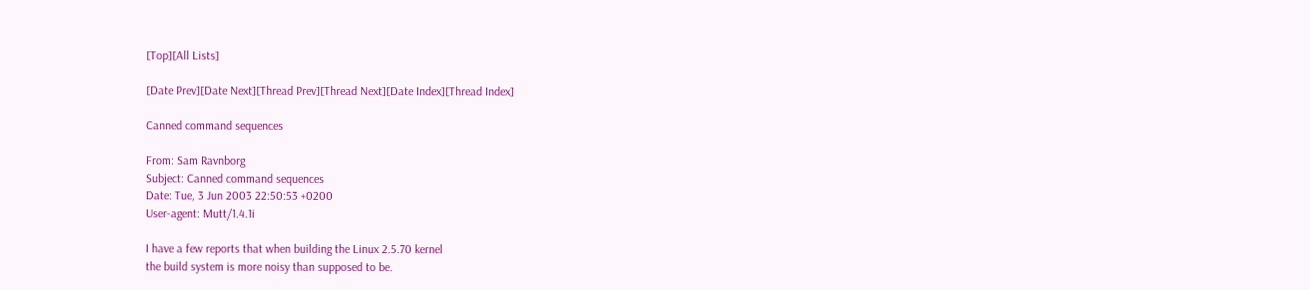[Top][All Lists]

[Date Prev][Date Next][Thread Prev][Thread Next][Date Index][Thread Index]

Canned command sequences

From: Sam Ravnborg
Subject: Canned command sequences
Date: Tue, 3 Jun 2003 22:50:53 +0200
User-agent: Mutt/1.4.1i

I have a few reports that when building the Linux 2.5.70 kernel
the build system is more noisy than supposed to be.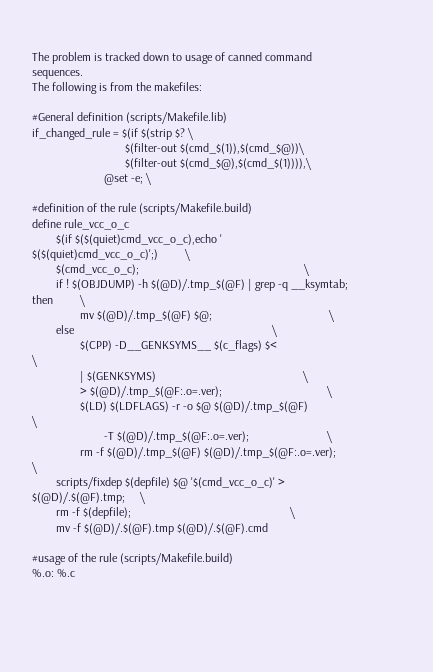The problem is tracked down to usage of canned command sequences.
The following is from the makefiles:

#General definition (scripts/Makefile.lib)
if_changed_rule = $(if $(strip $? \
                               $(filter-out $(cmd_$(1)),$(cmd_$@))\
                               $(filter-out $(cmd_$@),$(cmd_$(1)))),\
                        @set -e; \

#definition of the rule (scripts/Makefile.build)
define rule_vcc_o_c
        $(if $($(quiet)cmd_vcc_o_c),echo '  $($(quiet)cmd_vcc_o_c)';)         \
        $(cmd_vcc_o_c);                                                       \
        if ! $(OBJDUMP) -h $(@D)/.tmp_$(@F) | grep -q __ksymtab; then         \
                mv $(@D)/.tmp_$(@F) $@;                                       \
        else                                                                  \
                $(CPP) -D__GENKSYMS__ $(c_flags) $<                           \
                | $(GENKSYMS)                                                 \
                > $(@D)/.tmp_$(@F:.o=.ver);                                   \
                $(LD) $(LDFLAGS) -r -o $@ $(@D)/.tmp_$(@F)                    \
                        -T $(@D)/.tmp_$(@F:.o=.ver);                          \
                rm -f $(@D)/.tmp_$(@F) $(@D)/.tmp_$(@F:.o=.ver);              \
        scripts/fixdep $(depfile) $@ '$(cmd_vcc_o_c)' > $(@D)/.$(@F).tmp;     \
        rm -f $(depfile);                                                     \
        mv -f $(@D)/.$(@F).tmp $(@D)/.$(@F).cmd

#usage of the rule (scripts/Makefile.build)
%.o: %.c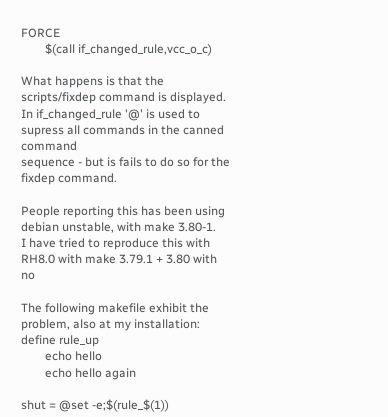FORCE
        $(call if_changed_rule,vcc_o_c)

What happens is that the scripts/fixdep command is displayed.
In if_changed_rule '@' is used to supress all commands in the canned command
sequence - but is fails to do so for the fixdep command.

People reporting this has been using debian unstable, with make 3.80-1.
I have tried to reproduce this with RH8.0 with make 3.79.1 + 3.80 with no

The following makefile exhibit the problem, also at my installation:
define rule_up
        echo hello
        echo hello again

shut = @set -e;$(rule_$(1))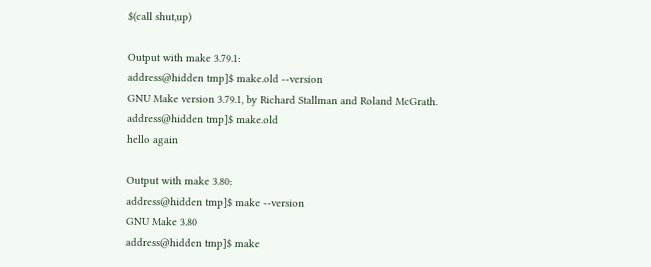$(call shut,up)

Output with make 3.79.1:
address@hidden tmp]$ make.old --version
GNU Make version 3.79.1, by Richard Stallman and Roland McGrath.
address@hidden tmp]$ make.old
hello again

Output with make 3.80:
address@hidden tmp]$ make --version
GNU Make 3.80
address@hidden tmp]$ make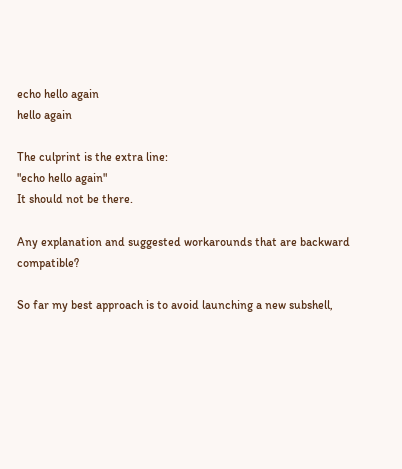echo hello again
hello again

The culprint is the extra line:
"echo hello again"
It should not be there.

Any explanation and suggested workarounds that are backward compatible?

So far my best approach is to avoid launching a new subshell,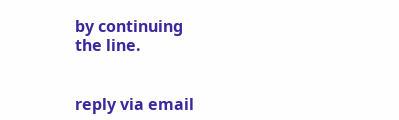by continuing
the line.


reply via email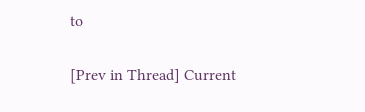to

[Prev in Thread] Current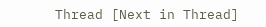Thread [Next in Thread]